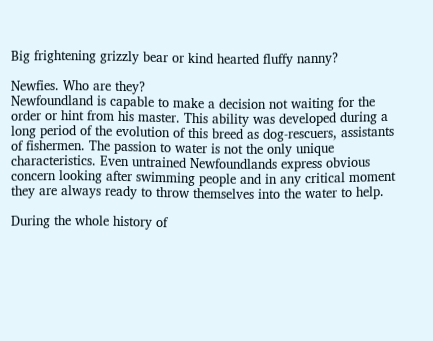Big frightening grizzly bear or kind hearted fluffy nanny?

Newfies. Who are they?
Newfoundland is capable to make a decision not waiting for the order or hint from his master. This ability was developed during a long period of the evolution of this breed as dog-rescuers, assistants of fishermen. The passion to water is not the only unique characteristics. Even untrained Newfoundlands express obvious concern looking after swimming people and in any critical moment they are always ready to throw themselves into the water to help.

During the whole history of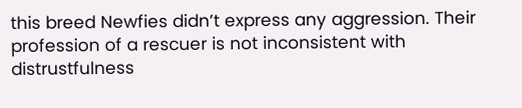this breed Newfies didn’t express any aggression. Their profession of a rescuer is not inconsistent with distrustfulness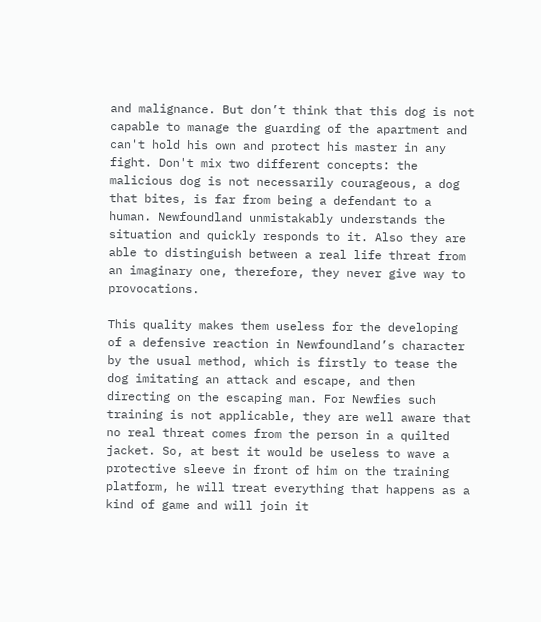and malignance. But don’t think that this dog is not capable to manage the guarding of the apartment and can't hold his own and protect his master in any fight. Don't mix two different concepts: the malicious dog is not necessarily courageous, a dog that bites, is far from being a defendant to a human. Newfoundland unmistakably understands the situation and quickly responds to it. Also they are able to distinguish between a real life threat from an imaginary one, therefore, they never give way to provocations.

This quality makes them useless for the developing of a defensive reaction in Newfoundland’s character by the usual method, which is firstly to tease the dog imitating an attack and escape, and then directing on the escaping man. For Newfies such training is not applicable, they are well aware that no real threat comes from the person in a quilted jacket. So, at best it would be useless to wave a protective sleeve in front of him on the training platform, he will treat everything that happens as a kind of game and will join it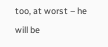too, at worst – he will be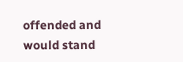offended and would stand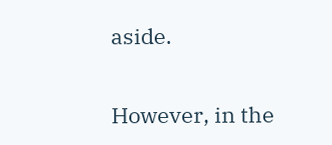aside.

However, in the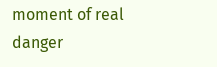moment of real danger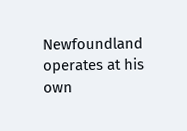Newfoundland operates at his own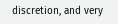discretion, and very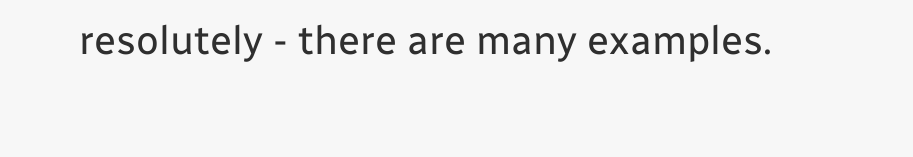resolutely - there are many examples.